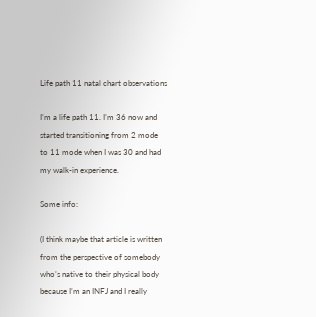Life path 11 natal chart observations

I’m a life path 11. I’m 36 now and started transitioning from 2 mode to 11 mode when I was 30 and had my walk-in experience.

Some info:

(I think maybe that article is written from the perspective of somebody who’s native to their physical body because I’m an INFJ and I really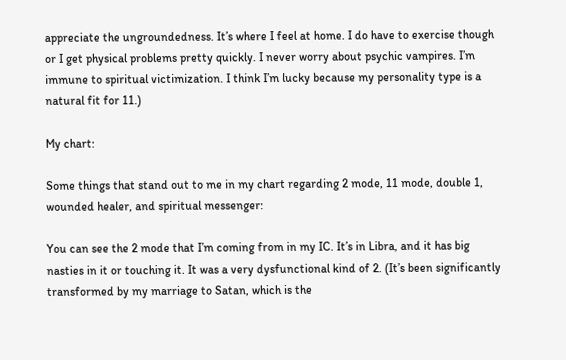appreciate the ungroundedness. It’s where I feel at home. I do have to exercise though or I get physical problems pretty quickly. I never worry about psychic vampires. I’m immune to spiritual victimization. I think I’m lucky because my personality type is a natural fit for 11.)

My chart:

Some things that stand out to me in my chart regarding 2 mode, 11 mode, double 1, wounded healer, and spiritual messenger:

You can see the 2 mode that I’m coming from in my IC. It’s in Libra, and it has big nasties in it or touching it. It was a very dysfunctional kind of 2. (It’s been significantly transformed by my marriage to Satan, which is the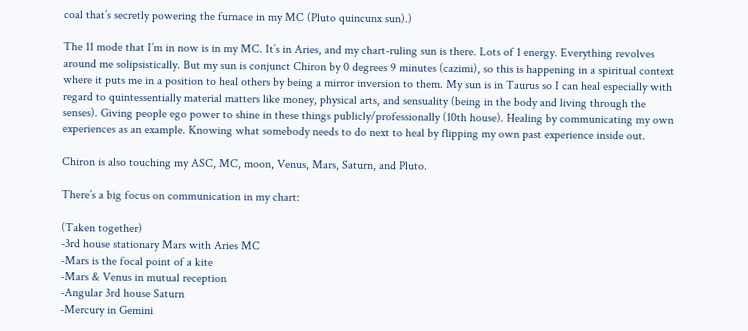coal that’s secretly powering the furnace in my MC (Pluto quincunx sun).)

The 11 mode that I’m in now is in my MC. It’s in Aries, and my chart-ruling sun is there. Lots of 1 energy. Everything revolves around me solipsistically. But my sun is conjunct Chiron by 0 degrees 9 minutes (cazimi), so this is happening in a spiritual context where it puts me in a position to heal others by being a mirror inversion to them. My sun is in Taurus so I can heal especially with regard to quintessentially material matters like money, physical arts, and sensuality (being in the body and living through the senses). Giving people ego power to shine in these things publicly/professionally (10th house). Healing by communicating my own experiences as an example. Knowing what somebody needs to do next to heal by flipping my own past experience inside out.

Chiron is also touching my ASC, MC, moon, Venus, Mars, Saturn, and Pluto.

There’s a big focus on communication in my chart:

(Taken together)
-3rd house stationary Mars with Aries MC
-Mars is the focal point of a kite
-Mars & Venus in mutual reception
-Angular 3rd house Saturn
-Mercury in Gemini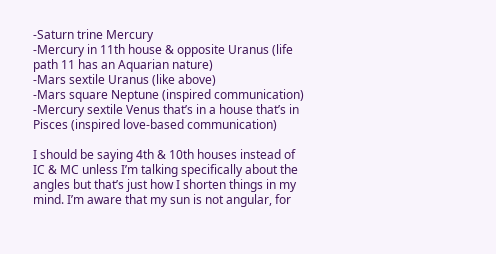-Saturn trine Mercury
-Mercury in 11th house & opposite Uranus (life path 11 has an Aquarian nature)
-Mars sextile Uranus (like above)
-Mars square Neptune (inspired communication)
-Mercury sextile Venus that’s in a house that’s in Pisces (inspired love-based communication)

I should be saying 4th & 10th houses instead of IC & MC unless I’m talking specifically about the angles but that’s just how I shorten things in my mind. I’m aware that my sun is not angular, for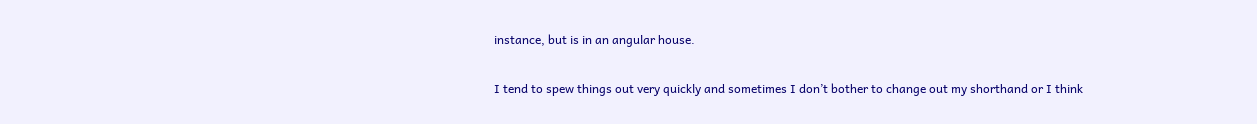instance, but is in an angular house.

I tend to spew things out very quickly and sometimes I don’t bother to change out my shorthand or I think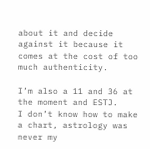about it and decide against it because it comes at the cost of too much authenticity.

I’m also a 11 and 36 at the moment and ESTJ.
I don’t know how to make a chart, astrology was never my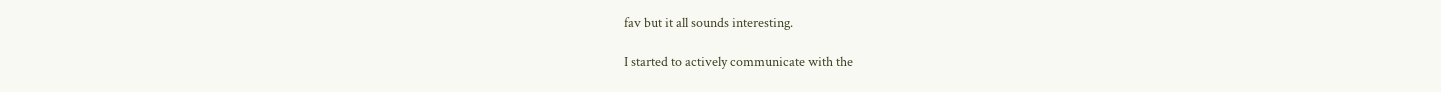fav but it all sounds interesting.

I started to actively communicate with the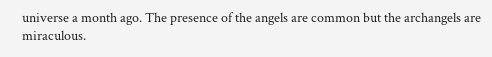universe a month ago. The presence of the angels are common but the archangels are miraculous.